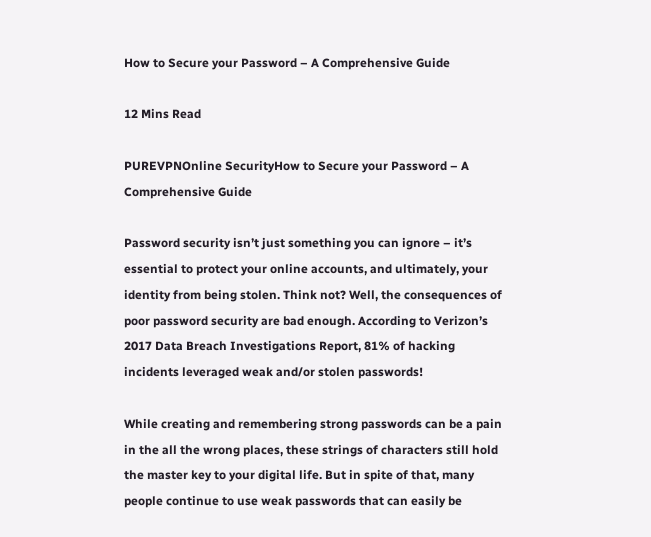How to Secure your Password – A Comprehensive Guide

12 Mins Read

PUREVPNOnline SecurityHow to Secure your Password – A Comprehensive Guide

Password security isn’t just something you can ignore – it’s essential to protect your online accounts, and ultimately, your identity from being stolen. Think not? Well, the consequences of poor password security are bad enough. According to Verizon’s 2017 Data Breach Investigations Report, 81% of hacking incidents leveraged weak and/or stolen passwords!

While creating and remembering strong passwords can be a pain in the all the wrong places, these strings of characters still hold the master key to your digital life. But in spite of that, many people continue to use weak passwords that can easily be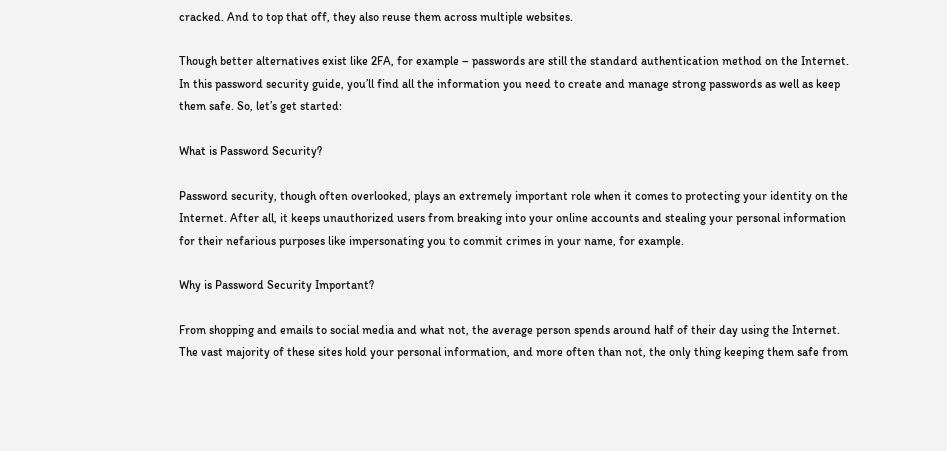cracked. And to top that off, they also reuse them across multiple websites.

Though better alternatives exist like 2FA, for example – passwords are still the standard authentication method on the Internet. In this password security guide, you’ll find all the information you need to create and manage strong passwords as well as keep them safe. So, let’s get started:

What is Password Security?

Password security, though often overlooked, plays an extremely important role when it comes to protecting your identity on the Internet. After all, it keeps unauthorized users from breaking into your online accounts and stealing your personal information for their nefarious purposes like impersonating you to commit crimes in your name, for example.

Why is Password Security Important?

From shopping and emails to social media and what not, the average person spends around half of their day using the Internet. The vast majority of these sites hold your personal information, and more often than not, the only thing keeping them safe from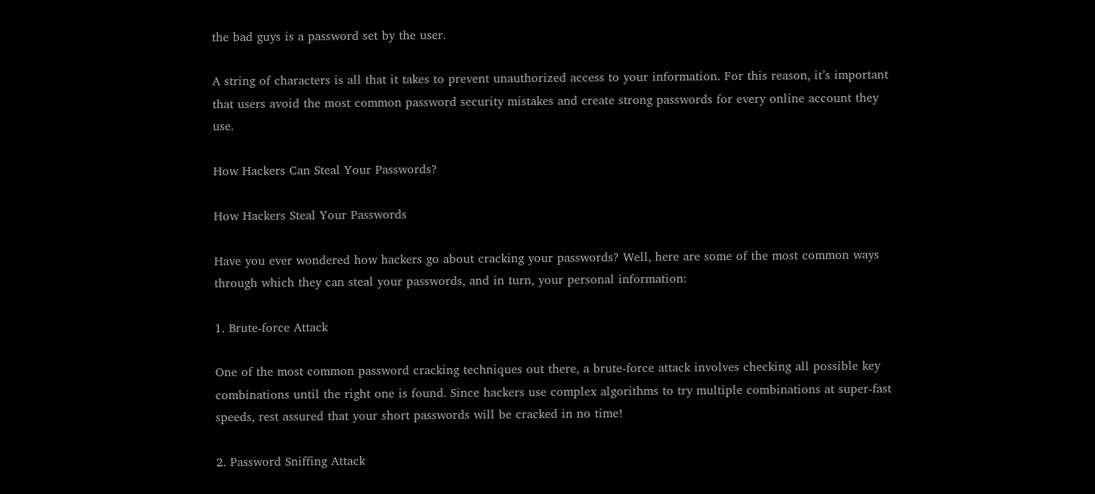the bad guys is a password set by the user.

A string of characters is all that it takes to prevent unauthorized access to your information. For this reason, it’s important that users avoid the most common password security mistakes and create strong passwords for every online account they use.

How Hackers Can Steal Your Passwords?

How Hackers Steal Your Passwords

Have you ever wondered how hackers go about cracking your passwords? Well, here are some of the most common ways through which they can steal your passwords, and in turn, your personal information:

1. Brute-force Attack

One of the most common password cracking techniques out there, a brute-force attack involves checking all possible key combinations until the right one is found. Since hackers use complex algorithms to try multiple combinations at super-fast speeds, rest assured that your short passwords will be cracked in no time!

2. Password Sniffing Attack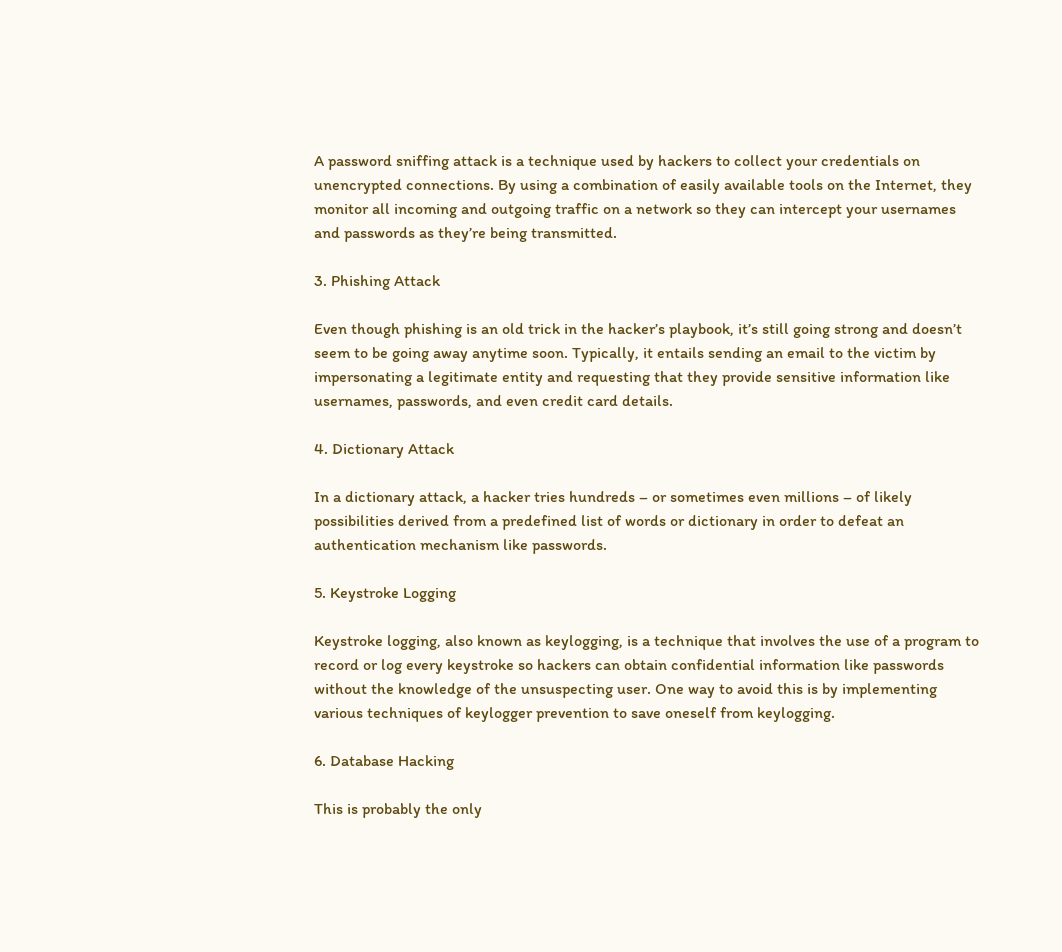A password sniffing attack is a technique used by hackers to collect your credentials on unencrypted connections. By using a combination of easily available tools on the Internet, they monitor all incoming and outgoing traffic on a network so they can intercept your usernames and passwords as they’re being transmitted.

3. Phishing Attack

Even though phishing is an old trick in the hacker’s playbook, it’s still going strong and doesn’t seem to be going away anytime soon. Typically, it entails sending an email to the victim by impersonating a legitimate entity and requesting that they provide sensitive information like usernames, passwords, and even credit card details.

4. Dictionary Attack

In a dictionary attack, a hacker tries hundreds – or sometimes even millions – of likely possibilities derived from a predefined list of words or dictionary in order to defeat an authentication mechanism like passwords.

5. Keystroke Logging

Keystroke logging, also known as keylogging, is a technique that involves the use of a program to record or log every keystroke so hackers can obtain confidential information like passwords without the knowledge of the unsuspecting user. One way to avoid this is by implementing various techniques of keylogger prevention to save oneself from keylogging.

6. Database Hacking

This is probably the only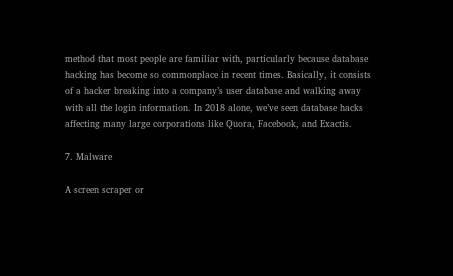method that most people are familiar with, particularly because database hacking has become so commonplace in recent times. Basically, it consists of a hacker breaking into a company’s user database and walking away with all the login information. In 2018 alone, we’ve seen database hacks affecting many large corporations like Quora, Facebook, and Exactis.

7. Malware

A screen scraper or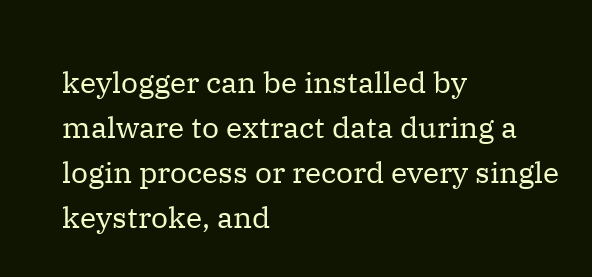keylogger can be installed by malware to extract data during a login process or record every single keystroke, and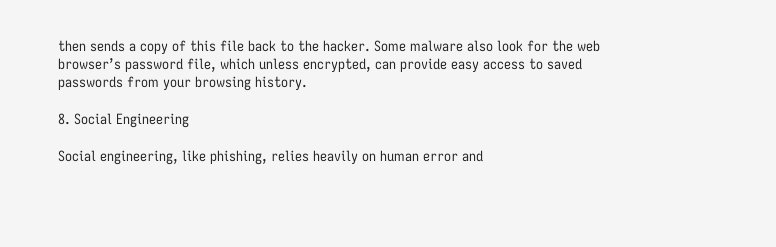then sends a copy of this file back to the hacker. Some malware also look for the web browser’s password file, which unless encrypted, can provide easy access to saved passwords from your browsing history.

8. Social Engineering

Social engineering, like phishing, relies heavily on human error and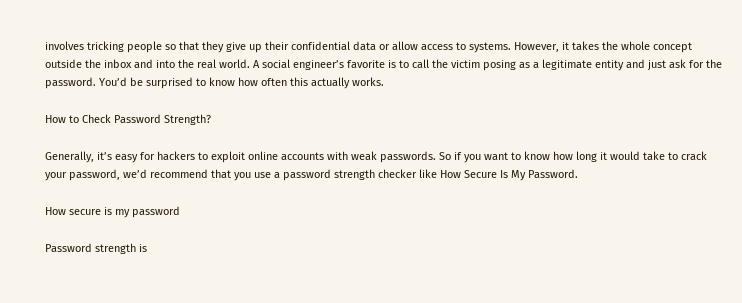involves tricking people so that they give up their confidential data or allow access to systems. However, it takes the whole concept outside the inbox and into the real world. A social engineer’s favorite is to call the victim posing as a legitimate entity and just ask for the password. You’d be surprised to know how often this actually works.

How to Check Password Strength?

Generally, it’s easy for hackers to exploit online accounts with weak passwords. So if you want to know how long it would take to crack your password, we’d recommend that you use a password strength checker like How Secure Is My Password.

How secure is my password

Password strength is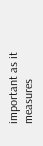important as it measures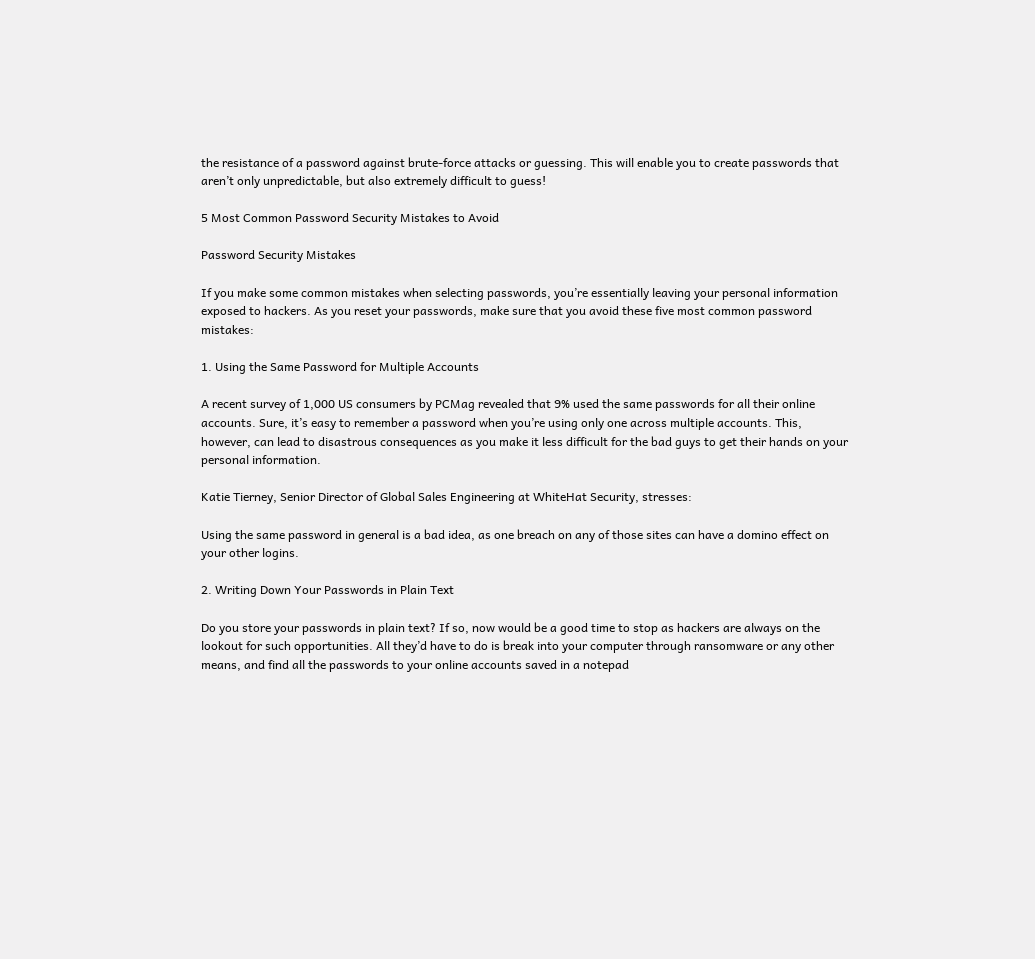the resistance of a password against brute-force attacks or guessing. This will enable you to create passwords that aren’t only unpredictable, but also extremely difficult to guess!

5 Most Common Password Security Mistakes to Avoid

Password Security Mistakes

If you make some common mistakes when selecting passwords, you’re essentially leaving your personal information exposed to hackers. As you reset your passwords, make sure that you avoid these five most common password mistakes:

1. Using the Same Password for Multiple Accounts

A recent survey of 1,000 US consumers by PCMag revealed that 9% used the same passwords for all their online accounts. Sure, it’s easy to remember a password when you’re using only one across multiple accounts. This, however, can lead to disastrous consequences as you make it less difficult for the bad guys to get their hands on your personal information.

Katie Tierney, Senior Director of Global Sales Engineering at WhiteHat Security, stresses:

Using the same password in general is a bad idea, as one breach on any of those sites can have a domino effect on your other logins.

2. Writing Down Your Passwords in Plain Text

Do you store your passwords in plain text? If so, now would be a good time to stop as hackers are always on the lookout for such opportunities. All they’d have to do is break into your computer through ransomware or any other means, and find all the passwords to your online accounts saved in a notepad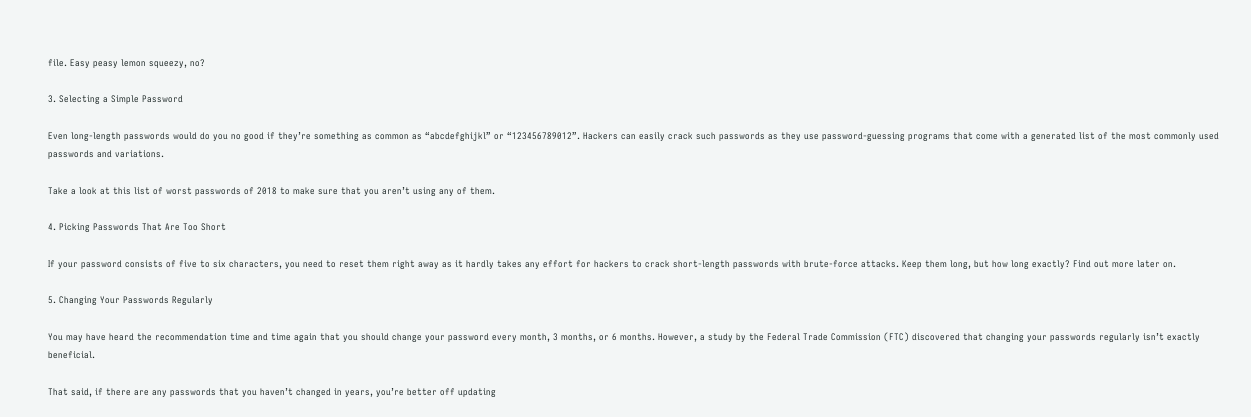file. Easy peasy lemon squeezy, no?

3. Selecting a Simple Password

Even long-length passwords would do you no good if they’re something as common as “abcdefghijkl” or “123456789012”. Hackers can easily crack such passwords as they use password-guessing programs that come with a generated list of the most commonly used passwords and variations.

Take a look at this list of worst passwords of 2018 to make sure that you aren’t using any of them.

4. Picking Passwords That Are Too Short

If your password consists of five to six characters, you need to reset them right away as it hardly takes any effort for hackers to crack short-length passwords with brute-force attacks. Keep them long, but how long exactly? Find out more later on.

5. Changing Your Passwords Regularly

You may have heard the recommendation time and time again that you should change your password every month, 3 months, or 6 months. However, a study by the Federal Trade Commission (FTC) discovered that changing your passwords regularly isn’t exactly beneficial.

That said, if there are any passwords that you haven’t changed in years, you’re better off updating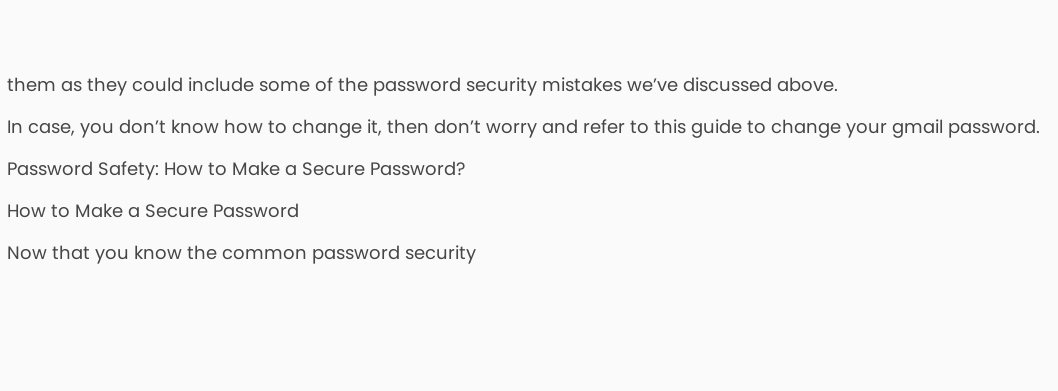them as they could include some of the password security mistakes we’ve discussed above.

In case, you don’t know how to change it, then don’t worry and refer to this guide to change your gmail password.

Password Safety: How to Make a Secure Password?

How to Make a Secure Password

Now that you know the common password security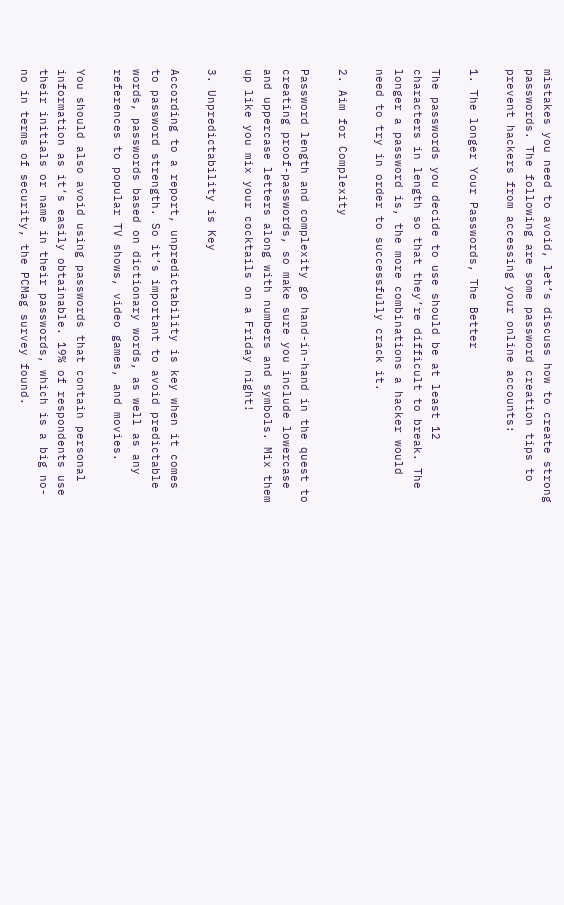mistakes you need to avoid, let’s discuss how to create strong passwords. The following are some password creation tips to prevent hackers from accessing your online accounts:

1. The longer Your Passwords, The Better

The passwords you decide to use should be at least 12 characters in length so that they’re difficult to break. The longer a password is, the more combinations a hacker would need to try in order to successfully crack it.

2. Aim for Complexity

Password length and complexity go hand-in-hand in the quest to creating proof-passwords, so make sure you include lowercase and uppercase letters along with numbers and symbols. Mix them up like you mix your cocktails on a Friday night!

3. Unpredictability is Key

According to a report, unpredictability is key when it comes to password strength. So it’s important to avoid predictable words, passwords based on dictionary words, as well as any references to popular TV shows, video games, and movies.

You should also avoid using passwords that contain personal information as it’s easily obtainable. 19% of respondents use their initials or name in their passwords, which is a big no-no in terms of security, the PCMag survey found.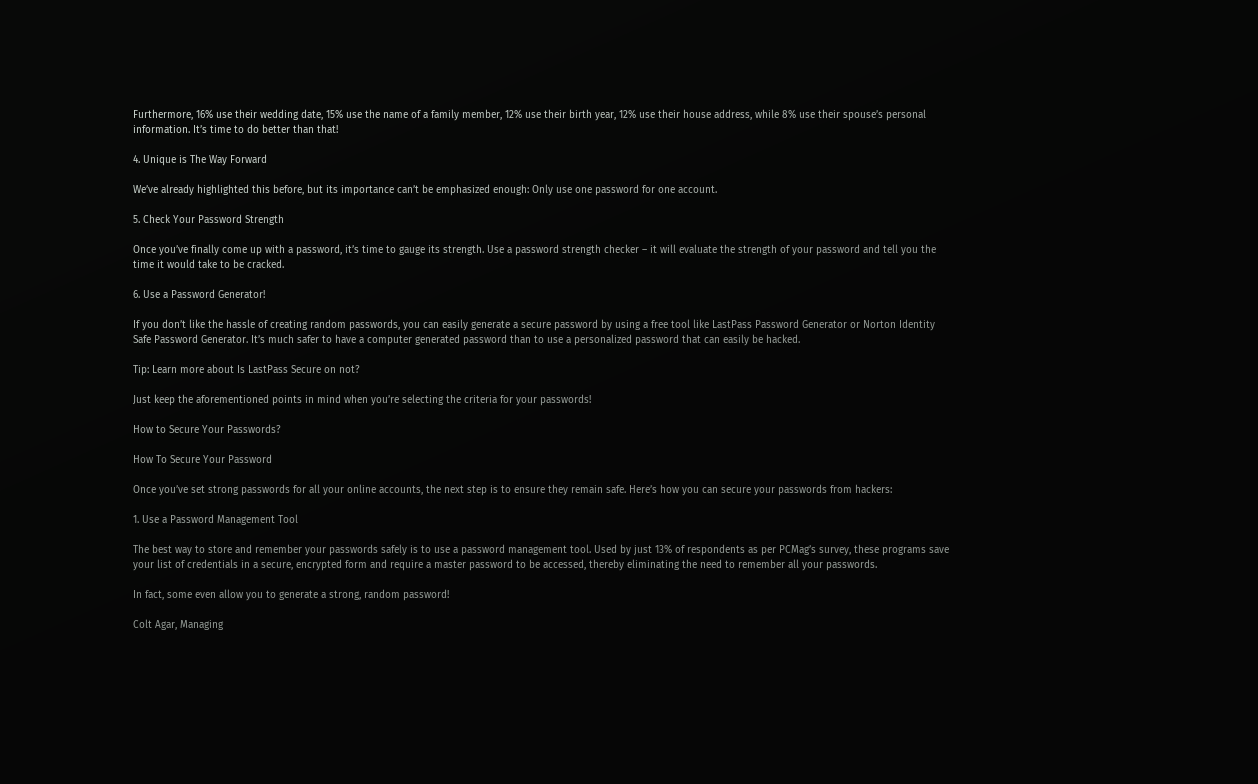Furthermore, 16% use their wedding date, 15% use the name of a family member, 12% use their birth year, 12% use their house address, while 8% use their spouse’s personal information. It’s time to do better than that!

4. Unique is The Way Forward

We’ve already highlighted this before, but its importance can’t be emphasized enough: Only use one password for one account.

5. Check Your Password Strength

Once you’ve finally come up with a password, it’s time to gauge its strength. Use a password strength checker – it will evaluate the strength of your password and tell you the time it would take to be cracked.

6. Use a Password Generator!

If you don’t like the hassle of creating random passwords, you can easily generate a secure password by using a free tool like LastPass Password Generator or Norton Identity Safe Password Generator. It’s much safer to have a computer generated password than to use a personalized password that can easily be hacked.

Tip: Learn more about Is LastPass Secure on not?

Just keep the aforementioned points in mind when you’re selecting the criteria for your passwords!

How to Secure Your Passwords?

How To Secure Your Password

Once you’ve set strong passwords for all your online accounts, the next step is to ensure they remain safe. Here’s how you can secure your passwords from hackers:

1. Use a Password Management Tool

The best way to store and remember your passwords safely is to use a password management tool. Used by just 13% of respondents as per PCMag’s survey, these programs save your list of credentials in a secure, encrypted form and require a master password to be accessed, thereby eliminating the need to remember all your passwords.

In fact, some even allow you to generate a strong, random password!

Colt Agar, Managing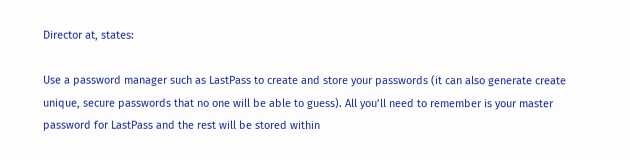Director at, states:

Use a password manager such as LastPass to create and store your passwords (it can also generate create unique, secure passwords that no one will be able to guess). All you’ll need to remember is your master password for LastPass and the rest will be stored within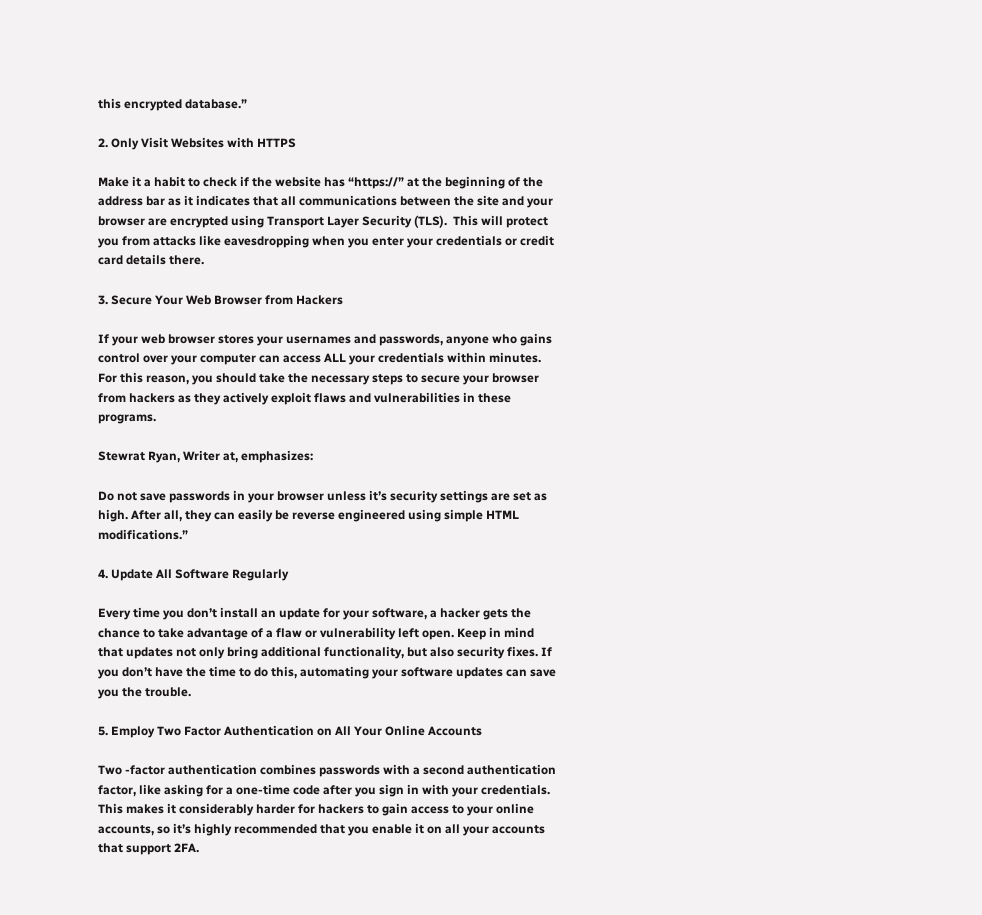this encrypted database.”

2. Only Visit Websites with HTTPS

Make it a habit to check if the website has “https://” at the beginning of the address bar as it indicates that all communications between the site and your browser are encrypted using Transport Layer Security (TLS).  This will protect you from attacks like eavesdropping when you enter your credentials or credit card details there.

3. Secure Your Web Browser from Hackers

If your web browser stores your usernames and passwords, anyone who gains control over your computer can access ALL your credentials within minutes. For this reason, you should take the necessary steps to secure your browser from hackers as they actively exploit flaws and vulnerabilities in these programs.

Stewrat Ryan, Writer at, emphasizes:

Do not save passwords in your browser unless it’s security settings are set as high. After all, they can easily be reverse engineered using simple HTML modifications.”

4. Update All Software Regularly

Every time you don’t install an update for your software, a hacker gets the chance to take advantage of a flaw or vulnerability left open. Keep in mind that updates not only bring additional functionality, but also security fixes. If you don’t have the time to do this, automating your software updates can save you the trouble.

5. Employ Two Factor Authentication on All Your Online Accounts

Two -factor authentication combines passwords with a second authentication factor, like asking for a one-time code after you sign in with your credentials. This makes it considerably harder for hackers to gain access to your online accounts, so it’s highly recommended that you enable it on all your accounts that support 2FA.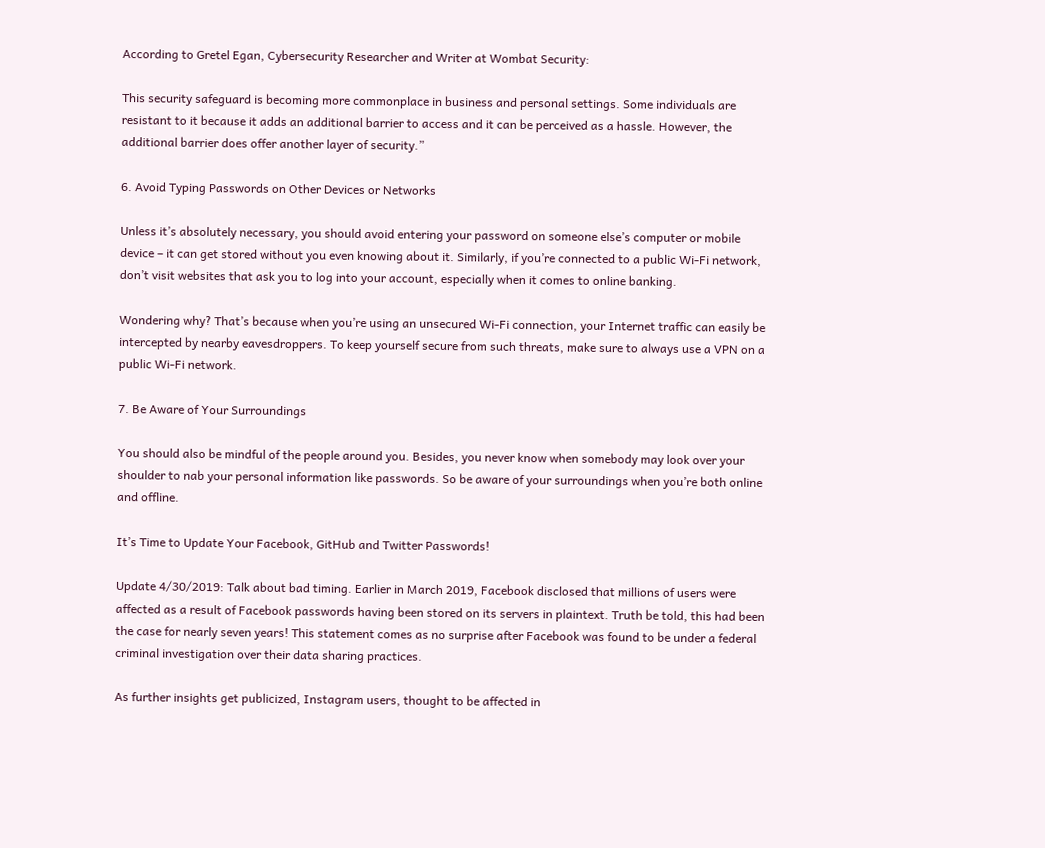According to Gretel Egan, Cybersecurity Researcher and Writer at Wombat Security:

This security safeguard is becoming more commonplace in business and personal settings. Some individuals are resistant to it because it adds an additional barrier to access and it can be perceived as a hassle. However, the additional barrier does offer another layer of security.”

6. Avoid Typing Passwords on Other Devices or Networks

Unless it’s absolutely necessary, you should avoid entering your password on someone else’s computer or mobile device – it can get stored without you even knowing about it. Similarly, if you’re connected to a public Wi-Fi network, don’t visit websites that ask you to log into your account, especially when it comes to online banking.

Wondering why? That’s because when you’re using an unsecured Wi-Fi connection, your Internet traffic can easily be intercepted by nearby eavesdroppers. To keep yourself secure from such threats, make sure to always use a VPN on a public Wi-Fi network.

7. Be Aware of Your Surroundings

You should also be mindful of the people around you. Besides, you never know when somebody may look over your shoulder to nab your personal information like passwords. So be aware of your surroundings when you’re both online and offline.

It’s Time to Update Your Facebook, GitHub and Twitter Passwords!

Update 4/30/2019: Talk about bad timing. Earlier in March 2019, Facebook disclosed that millions of users were affected as a result of Facebook passwords having been stored on its servers in plaintext. Truth be told, this had been the case for nearly seven years! This statement comes as no surprise after Facebook was found to be under a federal criminal investigation over their data sharing practices.

As further insights get publicized, Instagram users, thought to be affected in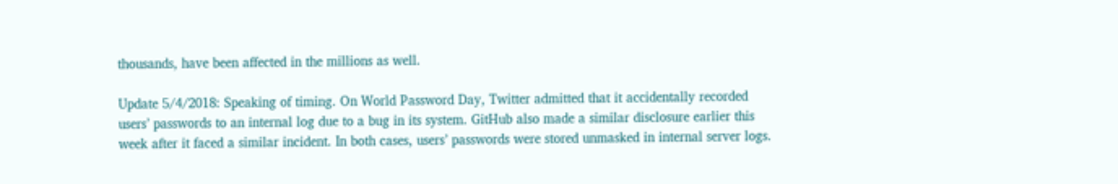thousands, have been affected in the millions as well.

Update 5/4/2018: Speaking of timing. On World Password Day, Twitter admitted that it accidentally recorded users’ passwords to an internal log due to a bug in its system. GitHub also made a similar disclosure earlier this week after it faced a similar incident. In both cases, users’ passwords were stored unmasked in internal server logs.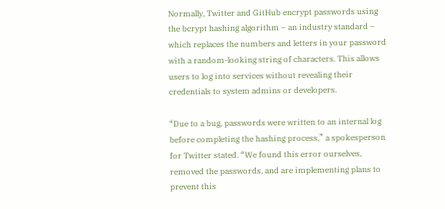Normally, Twitter and GitHub encrypt passwords using the bcrypt hashing algorithm – an industry standard – which replaces the numbers and letters in your password with a random-looking string of characters. This allows users to log into services without revealing their credentials to system admins or developers.

“Due to a bug, passwords were written to an internal log before completing the hashing process,” a spokesperson for Twitter stated. “We found this error ourselves, removed the passwords, and are implementing plans to prevent this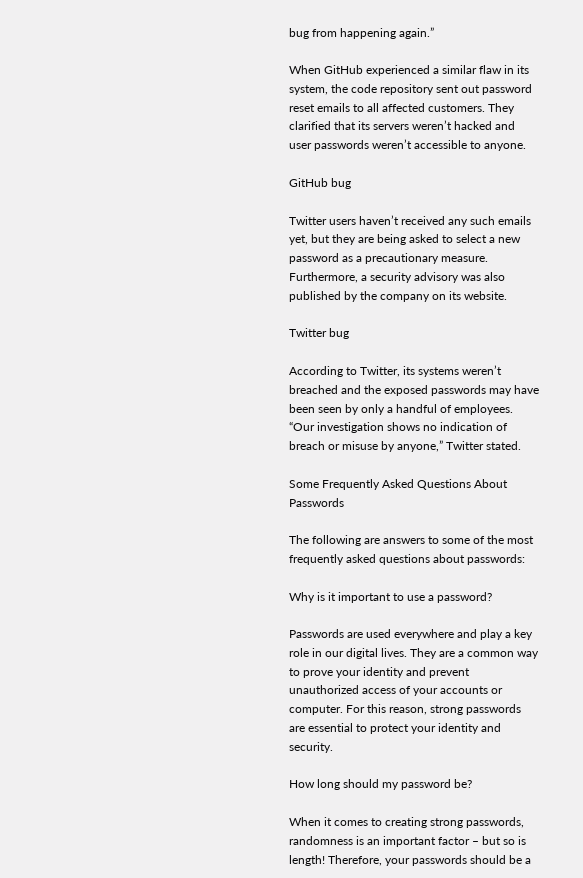bug from happening again.”

When GitHub experienced a similar flaw in its system, the code repository sent out password reset emails to all affected customers. They clarified that its servers weren’t hacked and user passwords weren’t accessible to anyone.

GitHub bug

Twitter users haven’t received any such emails yet, but they are being asked to select a new password as a precautionary measure. Furthermore, a security advisory was also published by the company on its website.

Twitter bug

According to Twitter, its systems weren’t breached and the exposed passwords may have been seen by only a handful of employees. “Our investigation shows no indication of breach or misuse by anyone,” Twitter stated.

Some Frequently Asked Questions About Passwords

The following are answers to some of the most frequently asked questions about passwords:

Why is it important to use a password?

Passwords are used everywhere and play a key role in our digital lives. They are a common way to prove your identity and prevent unauthorized access of your accounts or computer. For this reason, strong passwords are essential to protect your identity and security.

How long should my password be?

When it comes to creating strong passwords, randomness is an important factor – but so is length! Therefore, your passwords should be a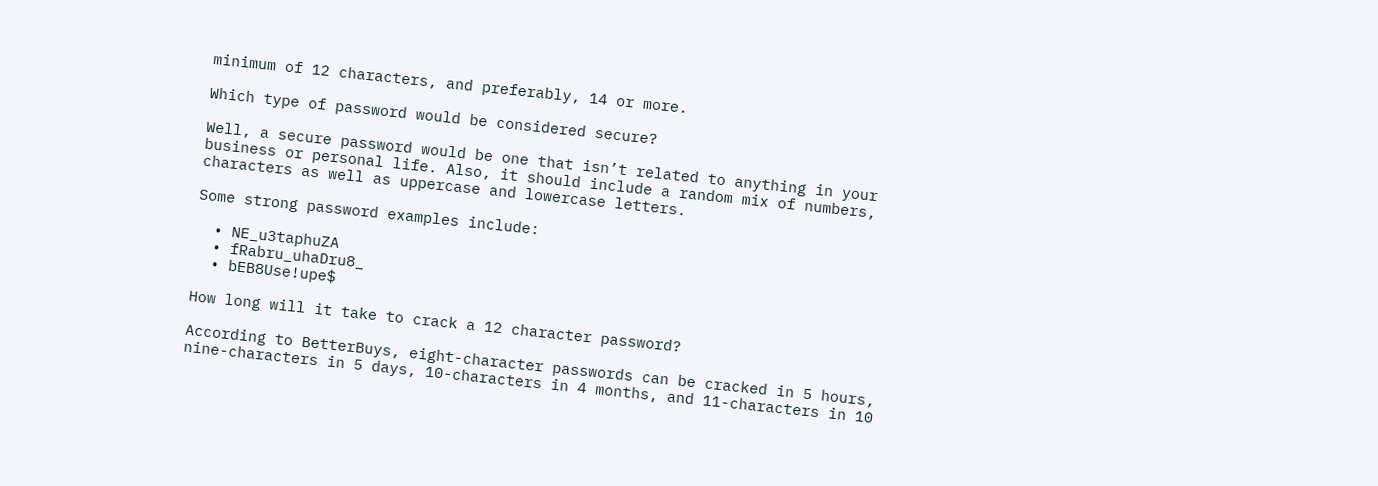minimum of 12 characters, and preferably, 14 or more.

Which type of password would be considered secure?

Well, a secure password would be one that isn’t related to anything in your business or personal life. Also, it should include a random mix of numbers, characters as well as uppercase and lowercase letters.

Some strong password examples include:

  • NE_u3taphuZA
  • fRabru_uhaDru8_
  • bEB8Use!upe$

How long will it take to crack a 12 character password?

According to BetterBuys, eight-character passwords can be cracked in 5 hours, nine-characters in 5 days, 10-characters in 4 months, and 11-characters in 10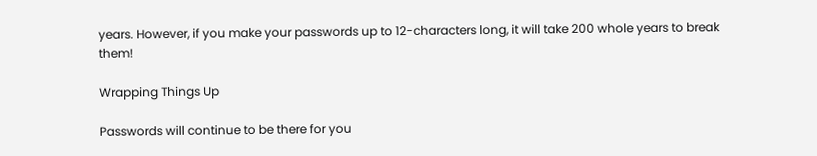years. However, if you make your passwords up to 12-characters long, it will take 200 whole years to break them!

Wrapping Things Up

Passwords will continue to be there for you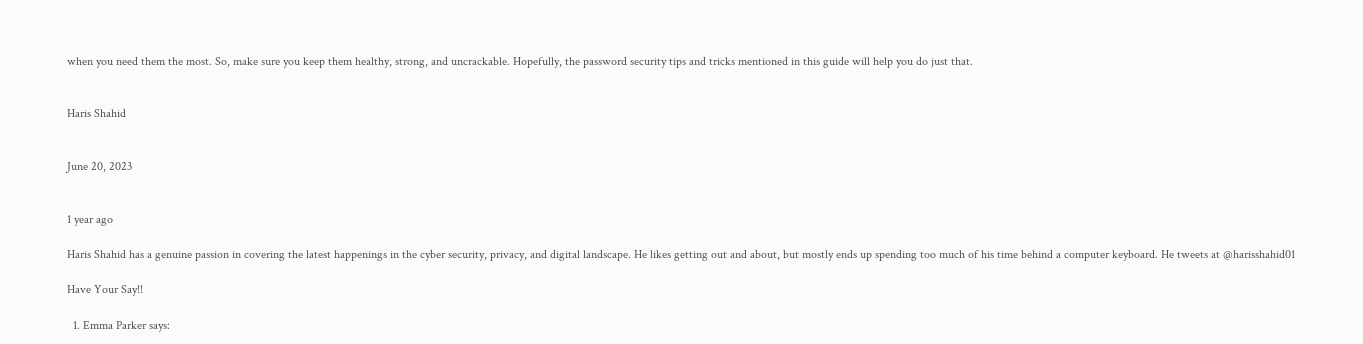when you need them the most. So, make sure you keep them healthy, strong, and uncrackable. Hopefully, the password security tips and tricks mentioned in this guide will help you do just that.


Haris Shahid


June 20, 2023


1 year ago

Haris Shahid has a genuine passion in covering the latest happenings in the cyber security, privacy, and digital landscape. He likes getting out and about, but mostly ends up spending too much of his time behind a computer keyboard. He tweets at @harisshahid01

Have Your Say!!

  1. Emma Parker says: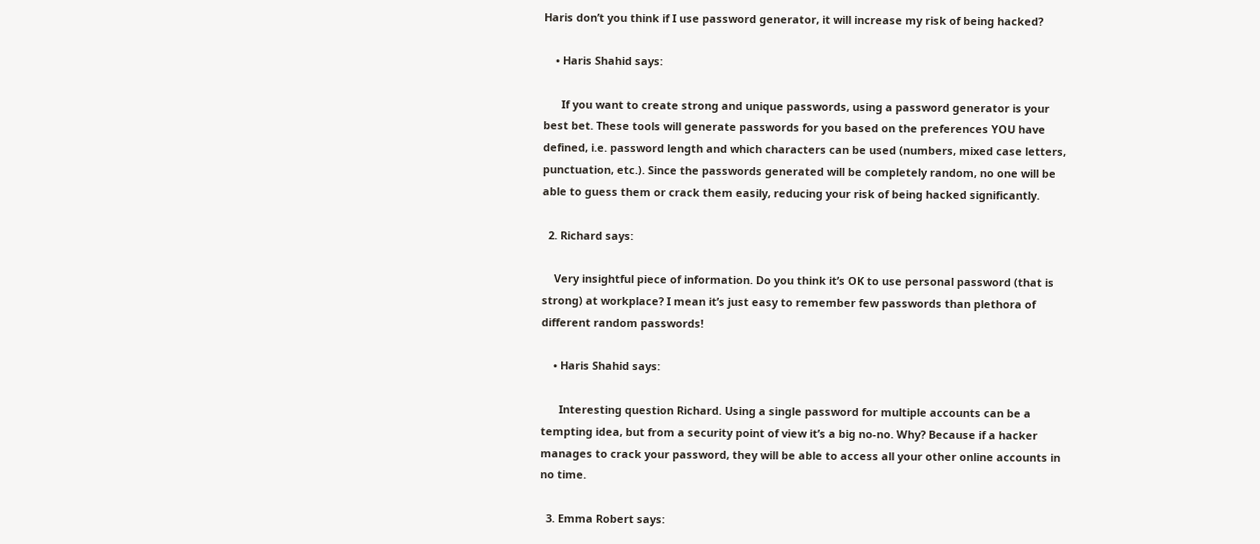Haris don’t you think if I use password generator, it will increase my risk of being hacked?

    • Haris Shahid says:

      If you want to create strong and unique passwords, using a password generator is your best bet. These tools will generate passwords for you based on the preferences YOU have defined, i.e. password length and which characters can be used (numbers, mixed case letters, punctuation, etc.). Since the passwords generated will be completely random, no one will be able to guess them or crack them easily, reducing your risk of being hacked significantly.

  2. Richard says:

    Very insightful piece of information. Do you think it’s OK to use personal password (that is strong) at workplace? I mean it’s just easy to remember few passwords than plethora of different random passwords!

    • Haris Shahid says:

      Interesting question Richard. Using a single password for multiple accounts can be a tempting idea, but from a security point of view it’s a big no-no. Why? Because if a hacker manages to crack your password, they will be able to access all your other online accounts in no time.

  3. Emma Robert says: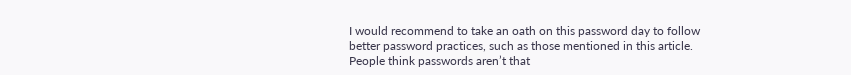I would recommend to take an oath on this password day to follow better password practices, such as those mentioned in this article. People think passwords aren’t that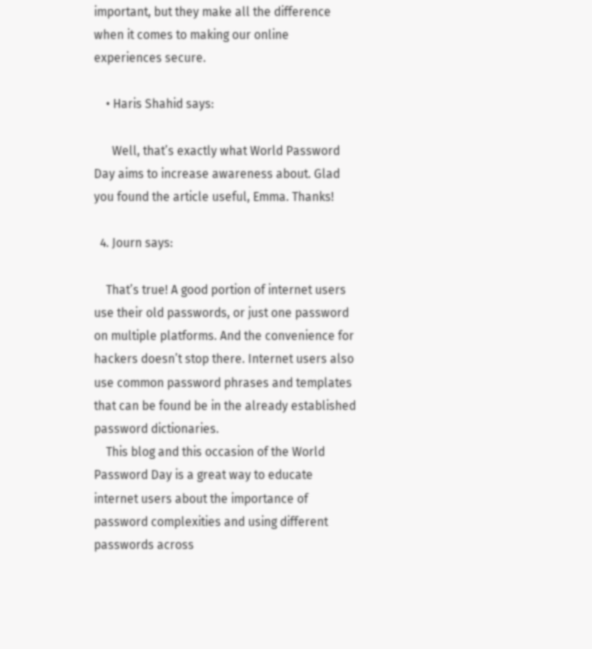important, but they make all the difference when it comes to making our online experiences secure.

    • Haris Shahid says:

      Well, that’s exactly what World Password Day aims to increase awareness about. Glad you found the article useful, Emma. Thanks!

  4. Journ says:

    That’s true! A good portion of internet users use their old passwords, or just one password on multiple platforms. And the convenience for hackers doesn’t stop there. Internet users also use common password phrases and templates that can be found be in the already established password dictionaries.
    This blog and this occasion of the World Password Day is a great way to educate internet users about the importance of password complexities and using different passwords across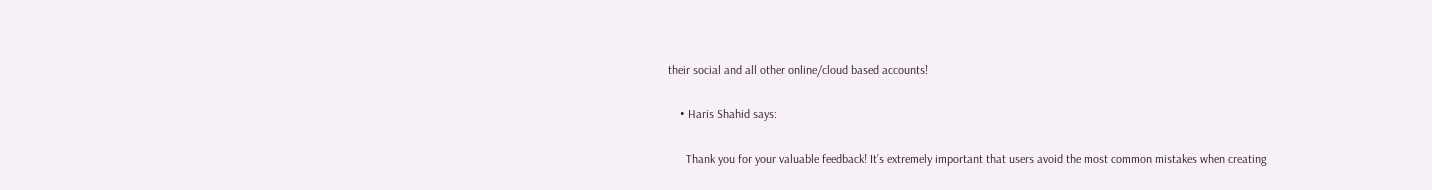their social and all other online/cloud based accounts!

    • Haris Shahid says:

      Thank you for your valuable feedback! It’s extremely important that users avoid the most common mistakes when creating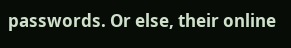passwords. Or else, their online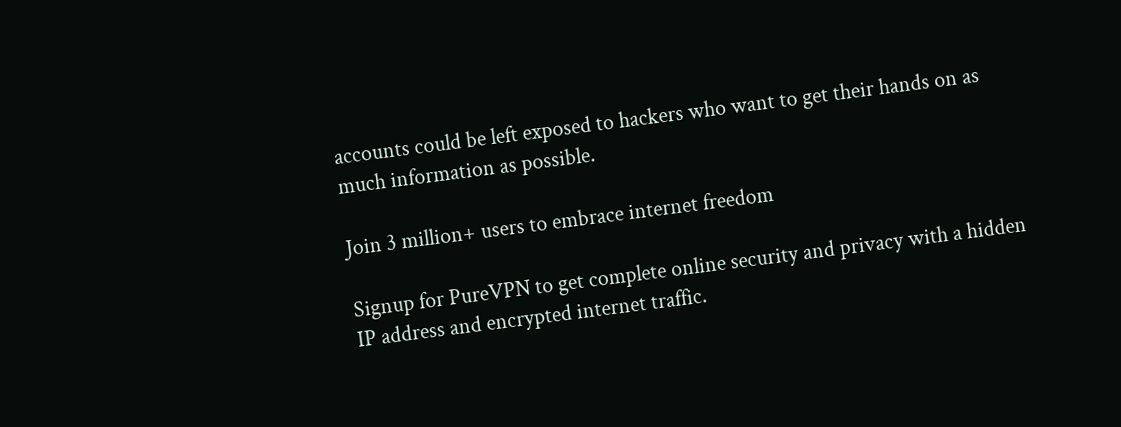accounts could be left exposed to hackers who want to get their hands on as much information as possible.

Join 3 million+ users to embrace internet freedom

Signup for PureVPN to get complete online security and privacy with a hidden IP address and encrypted internet traffic.